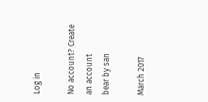Log in

No account? Create an account
bear by san

March 2017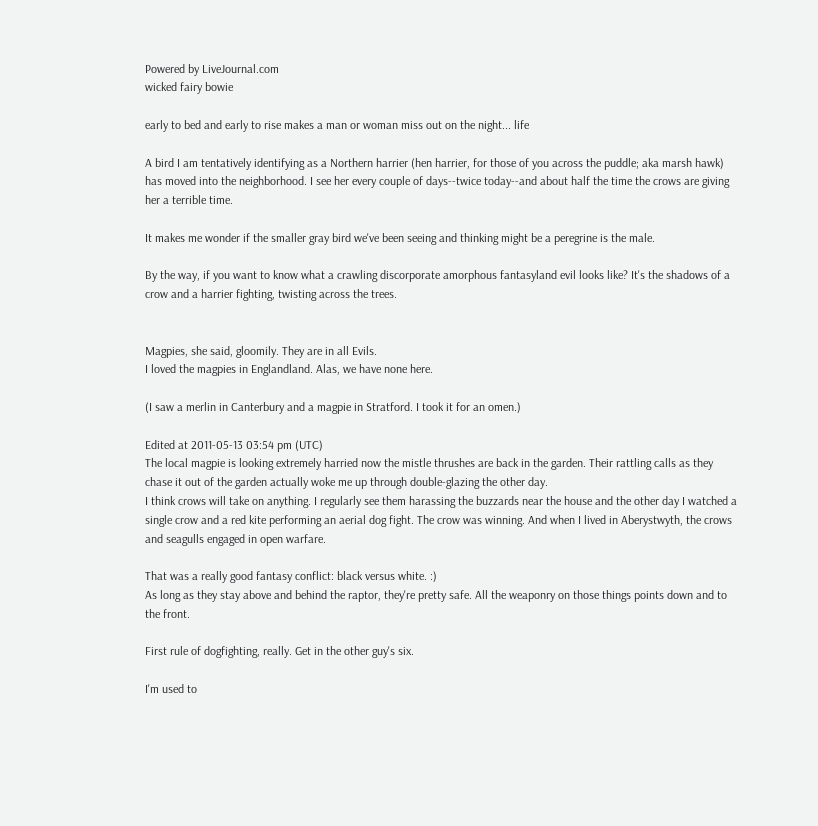Powered by LiveJournal.com
wicked fairy bowie

early to bed and early to rise makes a man or woman miss out on the night... life

A bird I am tentatively identifying as a Northern harrier (hen harrier, for those of you across the puddle; aka marsh hawk)  has moved into the neighborhood. I see her every couple of days--twice today--and about half the time the crows are giving her a terrible time.

It makes me wonder if the smaller gray bird we've been seeing and thinking might be a peregrine is the male.

By the way, if you want to know what a crawling discorporate amorphous fantasyland evil looks like? It's the shadows of a crow and a harrier fighting, twisting across the trees.


Magpies, she said, gloomily. They are in all Evils.
I loved the magpies in Englandland. Alas, we have none here.

(I saw a merlin in Canterbury and a magpie in Stratford. I took it for an omen.)

Edited at 2011-05-13 03:54 pm (UTC)
The local magpie is looking extremely harried now the mistle thrushes are back in the garden. Their rattling calls as they chase it out of the garden actually woke me up through double-glazing the other day.
I think crows will take on anything. I regularly see them harassing the buzzards near the house and the other day I watched a single crow and a red kite performing an aerial dog fight. The crow was winning. And when I lived in Aberystwyth, the crows and seagulls engaged in open warfare.

That was a really good fantasy conflict: black versus white. :)
As long as they stay above and behind the raptor, they're pretty safe. All the weaponry on those things points down and to the front.

First rule of dogfighting, really. Get in the other guy's six.

I'm used to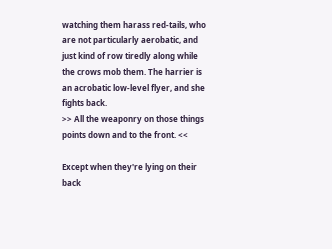watching them harass red-tails, who are not particularly aerobatic, and just kind of row tiredly along while the crows mob them. The harrier is an acrobatic low-level flyer, and she fights back.
>> All the weaponry on those things points down and to the front. <<

Except when they're lying on their back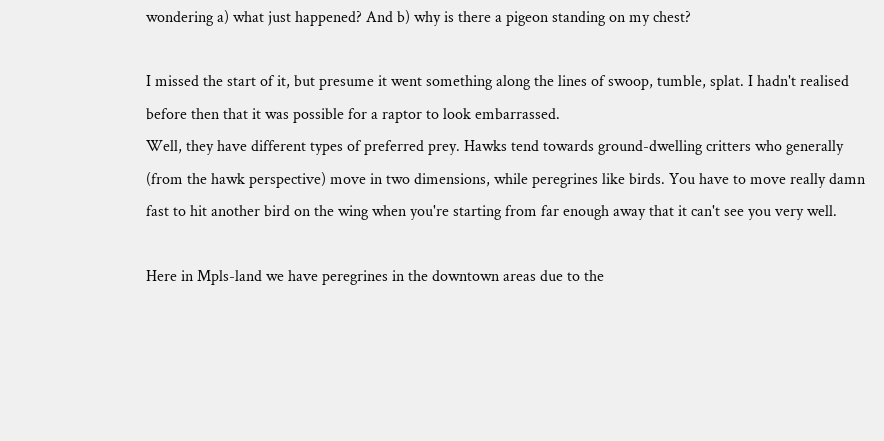wondering a) what just happened? And b) why is there a pigeon standing on my chest?

I missed the start of it, but presume it went something along the lines of swoop, tumble, splat. I hadn't realised before then that it was possible for a raptor to look embarrassed.
Well, they have different types of preferred prey. Hawks tend towards ground-dwelling critters who generally (from the hawk perspective) move in two dimensions, while peregrines like birds. You have to move really damn fast to hit another bird on the wing when you're starting from far enough away that it can't see you very well.

Here in Mpls-land we have peregrines in the downtown areas due to the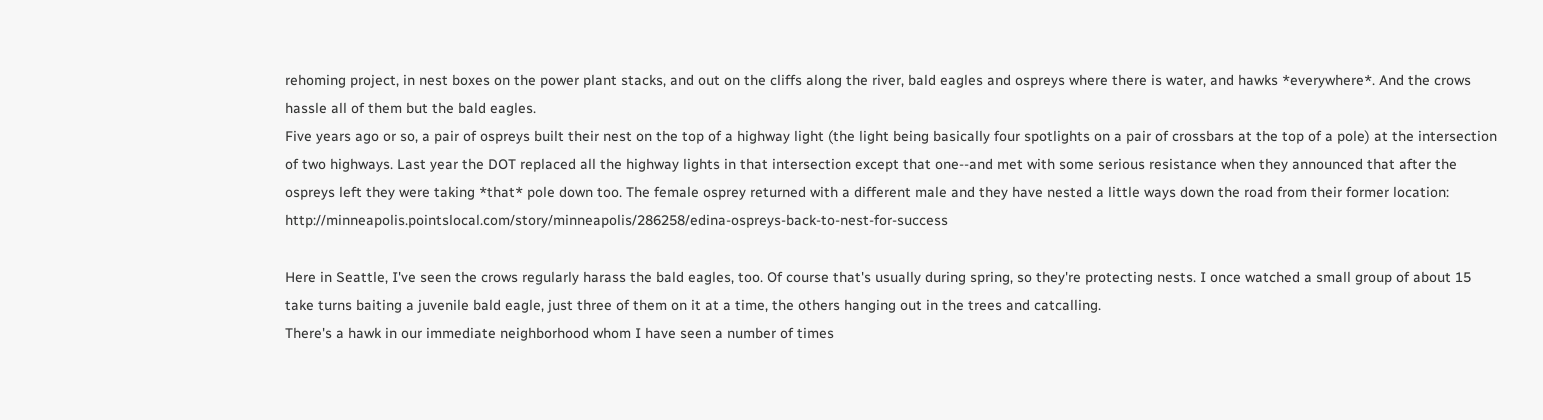rehoming project, in nest boxes on the power plant stacks, and out on the cliffs along the river, bald eagles and ospreys where there is water, and hawks *everywhere*. And the crows hassle all of them but the bald eagles.
Five years ago or so, a pair of ospreys built their nest on the top of a highway light (the light being basically four spotlights on a pair of crossbars at the top of a pole) at the intersection of two highways. Last year the DOT replaced all the highway lights in that intersection except that one--and met with some serious resistance when they announced that after the ospreys left they were taking *that* pole down too. The female osprey returned with a different male and they have nested a little ways down the road from their former location: http://minneapolis.pointslocal.com/story/minneapolis/286258/edina-ospreys-back-to-nest-for-success

Here in Seattle, I've seen the crows regularly harass the bald eagles, too. Of course that's usually during spring, so they're protecting nests. I once watched a small group of about 15 take turns baiting a juvenile bald eagle, just three of them on it at a time, the others hanging out in the trees and catcalling.
There's a hawk in our immediate neighborhood whom I have seen a number of times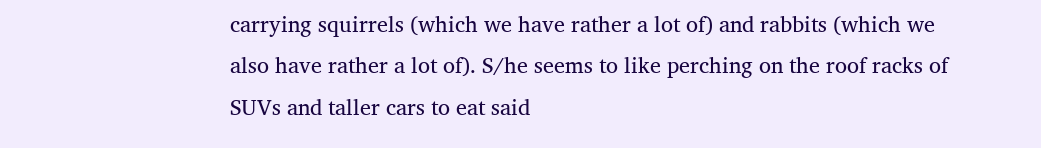carrying squirrels (which we have rather a lot of) and rabbits (which we also have rather a lot of). S/he seems to like perching on the roof racks of SUVs and taller cars to eat said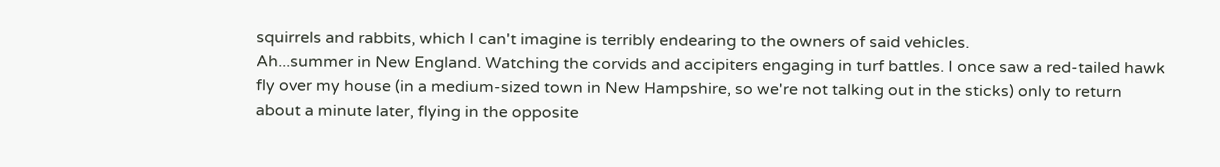squirrels and rabbits, which I can't imagine is terribly endearing to the owners of said vehicles.
Ah...summer in New England. Watching the corvids and accipiters engaging in turf battles. I once saw a red-tailed hawk fly over my house (in a medium-sized town in New Hampshire, so we're not talking out in the sticks) only to return about a minute later, flying in the opposite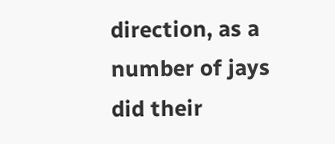direction, as a number of jays did their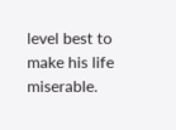level best to make his life miserable.